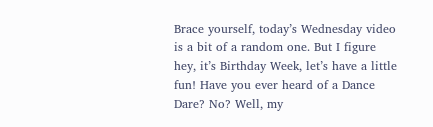Brace yourself, today’s Wednesday video is a bit of a random one. But I figure hey, it’s Birthday Week, let’s have a little fun! Have you ever heard of a Dance Dare? No? Well, my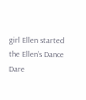girl Ellen started the Ellen’s Dance Dare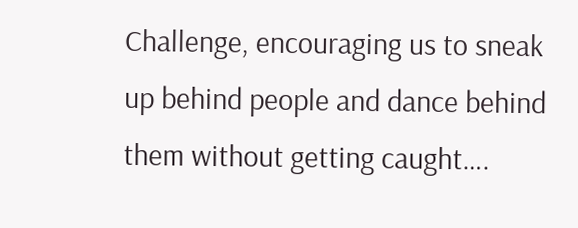Challenge, encouraging us to sneak up behind people and dance behind them without getting caught….